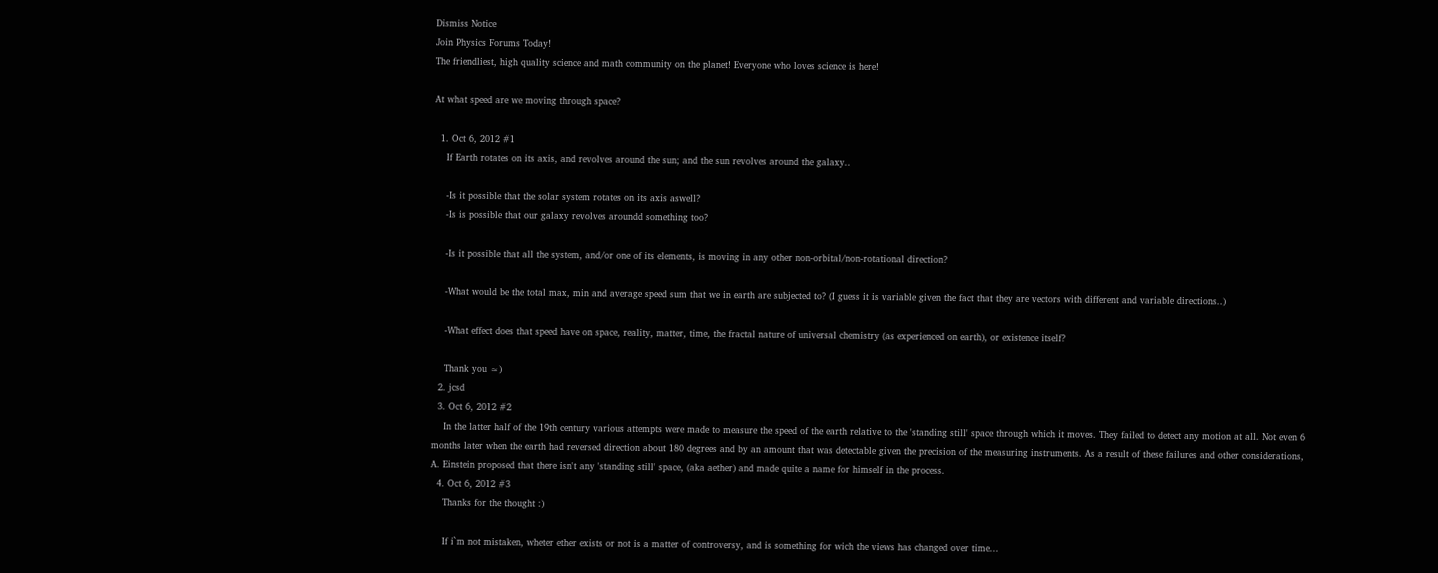Dismiss Notice
Join Physics Forums Today!
The friendliest, high quality science and math community on the planet! Everyone who loves science is here!

At what speed are we moving through space?

  1. Oct 6, 2012 #1
    If Earth rotates on its axis, and revolves around the sun; and the sun revolves around the galaxy..

    -Is it possible that the solar system rotates on its axis aswell?
    -Is is possible that our galaxy revolves aroundd something too?

    -Is it possible that all the system, and/or one of its elements, is moving in any other non-orbital/non-rotational direction?

    -What would be the total max, min and average speed sum that we in earth are subjected to? (I guess it is variable given the fact that they are vectors with different and variable directions..)

    -What effect does that speed have on space, reality, matter, time, the fractal nature of universal chemistry (as experienced on earth), or existence itself?

    Thank you ≈)
  2. jcsd
  3. Oct 6, 2012 #2
    In the latter half of the 19th century various attempts were made to measure the speed of the earth relative to the 'standing still' space through which it moves. They failed to detect any motion at all. Not even 6 months later when the earth had reversed direction about 180 degrees and by an amount that was detectable given the precision of the measuring instruments. As a result of these failures and other considerations, A. Einstein proposed that there isn't any 'standing still' space, (aka aether) and made quite a name for himself in the process.
  4. Oct 6, 2012 #3
    Thanks for the thought :)

    If i`m not mistaken, wheter ether exists or not is a matter of controversy, and is something for wich the views has changed over time...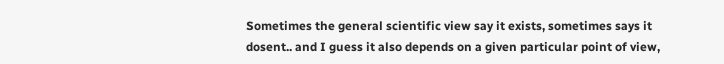Sometimes the general scientific view say it exists, sometimes says it dosent.. and I guess it also depends on a given particular point of view,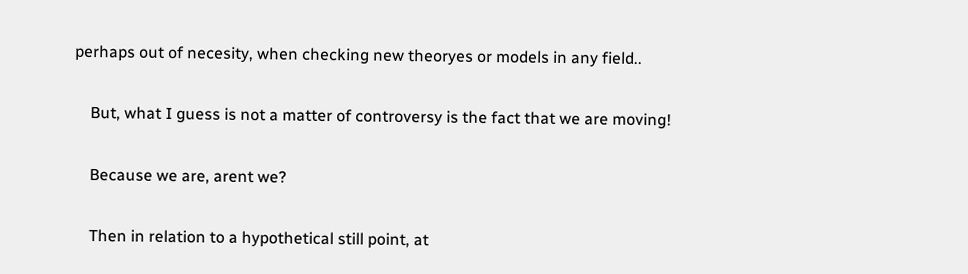perhaps out of necesity, when checking new theoryes or models in any field..

    But, what I guess is not a matter of controversy is the fact that we are moving!

    Because we are, arent we?

    Then in relation to a hypothetical still point, at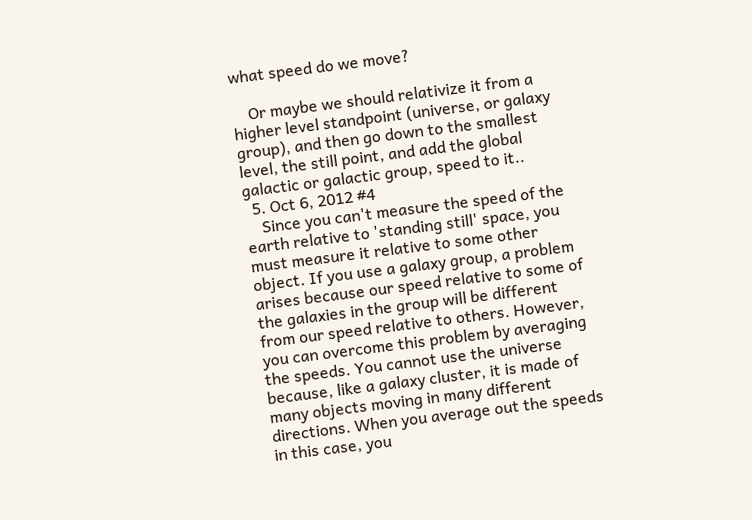what speed do we move?

    Or maybe we should relativize it from a higher level standpoint (universe, or galaxy group), and then go down to the smallest level, the still point, and add the global galactic or galactic group, speed to it..
  5. Oct 6, 2012 #4
    Since you can't measure the speed of the earth relative to 'standing still' space, you must measure it relative to some other object. If you use a galaxy group, a problem arises because our speed relative to some of the galaxies in the group will be different from our speed relative to others. However, you can overcome this problem by averaging the speeds. You cannot use the universe because, like a galaxy cluster, it is made of many objects moving in many different directions. When you average out the speeds in this case, you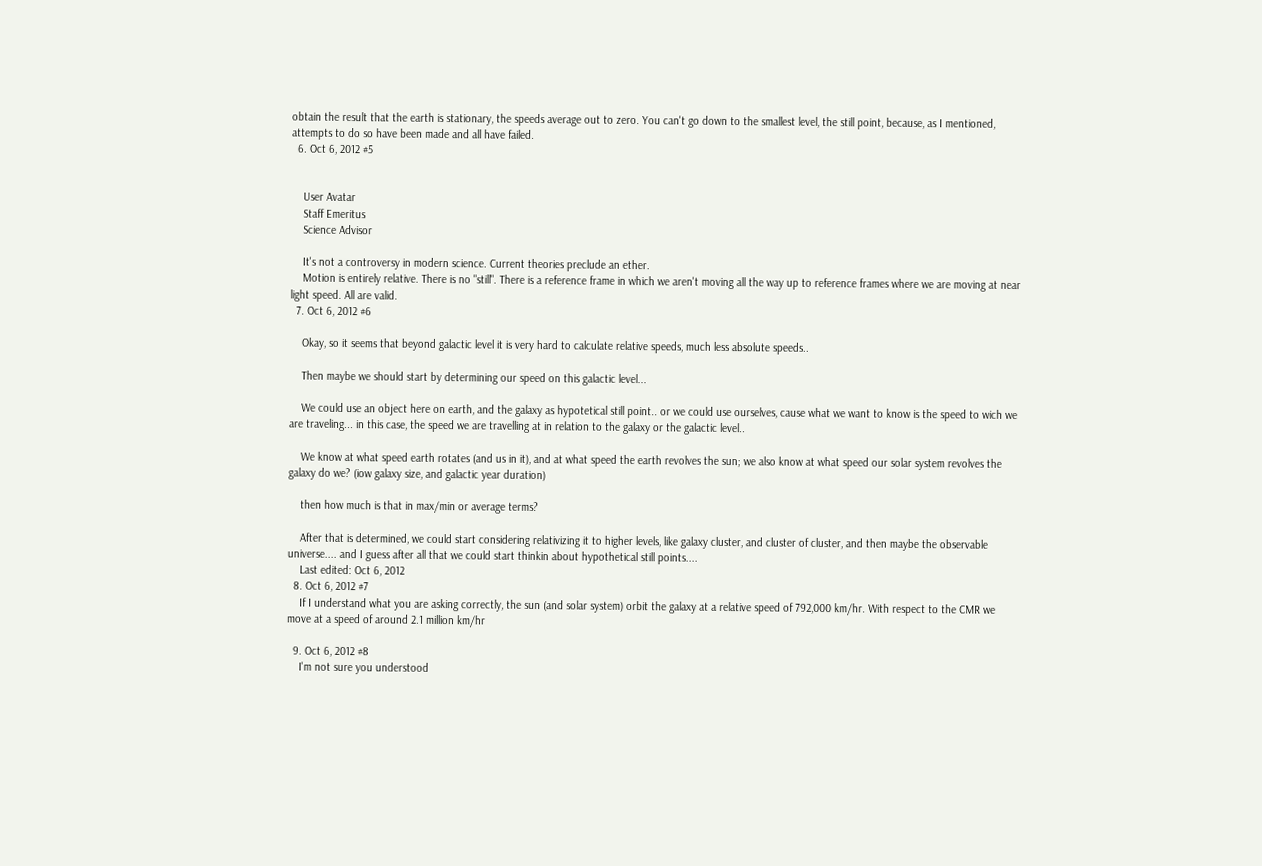obtain the result that the earth is stationary, the speeds average out to zero. You can't go down to the smallest level, the still point, because, as I mentioned, attempts to do so have been made and all have failed.
  6. Oct 6, 2012 #5


    User Avatar
    Staff Emeritus
    Science Advisor

    It's not a controversy in modern science. Current theories preclude an ether.
    Motion is entirely relative. There is no "still". There is a reference frame in which we aren't moving all the way up to reference frames where we are moving at near light speed. All are valid.
  7. Oct 6, 2012 #6

    Okay, so it seems that beyond galactic level it is very hard to calculate relative speeds, much less absolute speeds..

    Then maybe we should start by determining our speed on this galactic level...

    We could use an object here on earth, and the galaxy as hypotetical still point.. or we could use ourselves, cause what we want to know is the speed to wich we are traveling... in this case, the speed we are travelling at in relation to the galaxy or the galactic level..

    We know at what speed earth rotates (and us in it), and at what speed the earth revolves the sun; we also know at what speed our solar system revolves the galaxy do we? (iow galaxy size, and galactic year duration)

    then how much is that in max/min or average terms?

    After that is determined, we could start considering relativizing it to higher levels, like galaxy cluster, and cluster of cluster, and then maybe the observable universe.... and I guess after all that we could start thinkin about hypothetical still points....
    Last edited: Oct 6, 2012
  8. Oct 6, 2012 #7
    If I understand what you are asking correctly, the sun (and solar system) orbit the galaxy at a relative speed of 792,000 km/hr. With respect to the CMR we move at a speed of around 2.1 million km/hr

  9. Oct 6, 2012 #8
    I'm not sure you understood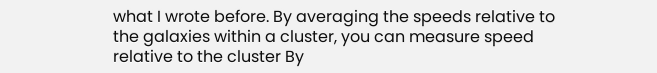what I wrote before. By averaging the speeds relative to the galaxies within a cluster, you can measure speed relative to the cluster By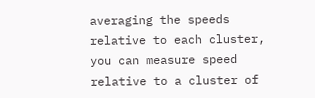averaging the speeds relative to each cluster, you can measure speed relative to a cluster of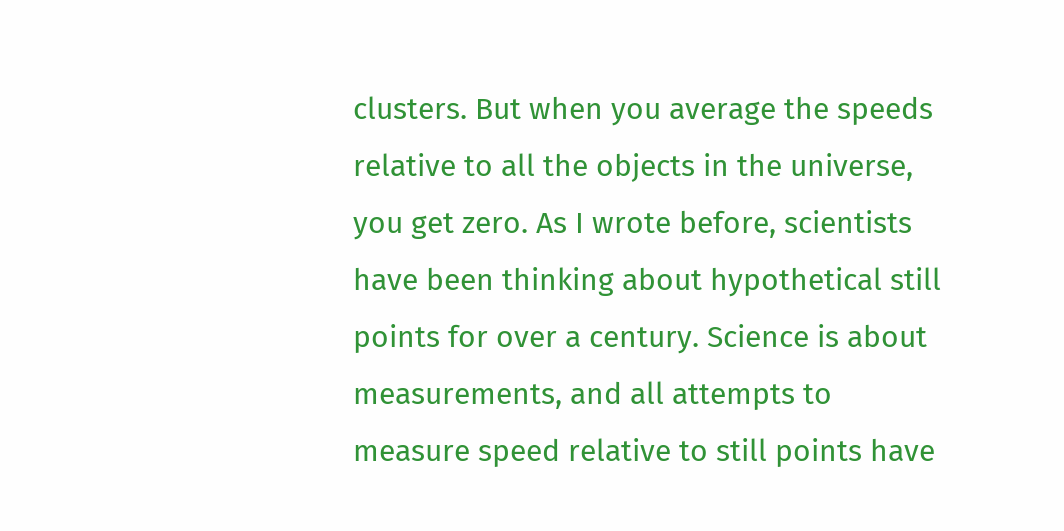clusters. But when you average the speeds relative to all the objects in the universe, you get zero. As I wrote before, scientists have been thinking about hypothetical still points for over a century. Science is about measurements, and all attempts to measure speed relative to still points have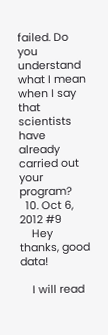failed. Do you understand what I mean when I say that scientists have already carried out your program?
  10. Oct 6, 2012 #9
    Hey thanks, good data!

    I will read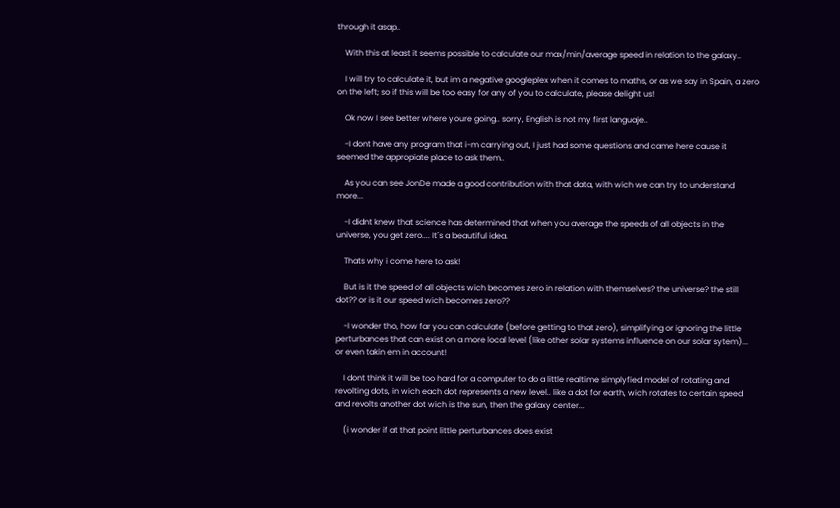through it asap..

    With this at least it seems possible to calculate our max/min/average speed in relation to the galaxy..

    I will try to calculate it, but im a negative googleplex when it comes to maths, or as we say in Spain, a zero on the left; so if this will be too easy for any of you to calculate, please delight us!

    Ok now I see better where youre going.. sorry, English is not my first languaje..

    -I dont have any program that i-m carrying out, I just had some questions and came here cause it seemed the appropiate place to ask them..

    As you can see JonDe made a good contribution with that data, with wich we can try to understand more...

    -I didnt knew that science has determined that when you average the speeds of all objects in the universe, you get zero.... It´s a beautiful idea.

    Thats why i come here to ask!

    But is it the speed of all objects wich becomes zero in relation with themselves? the universe? the still dot?? or is it our speed wich becomes zero??

    -I wonder tho, how far you can calculate (before getting to that zero), simplifying or ignoring the little perturbances that can exist on a more local level (like other solar systems influence on our solar sytem)... or even takin em in account!

    I dont think it will be too hard for a computer to do a little realtime simplyfied model of rotating and revolting dots, in wich each dot represents a new level.. like a dot for earth, wich rotates to certain speed and revolts another dot wich is the sun, then the galaxy center...

    (i wonder if at that point little perturbances does exist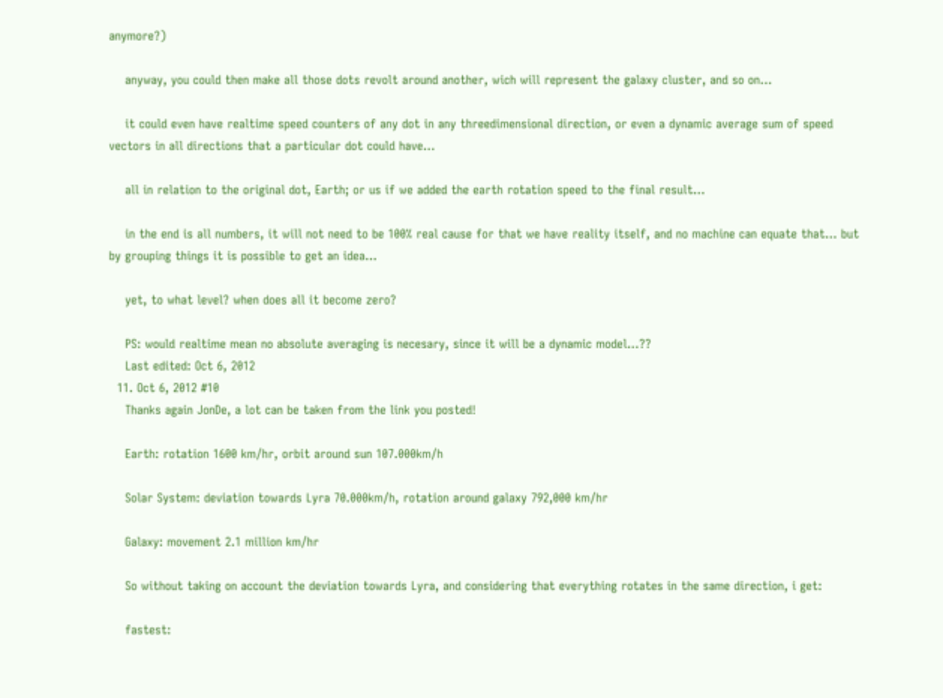anymore?)

    anyway, you could then make all those dots revolt around another, wich will represent the galaxy cluster, and so on...

    it could even have realtime speed counters of any dot in any threedimensional direction, or even a dynamic average sum of speed vectors in all directions that a particular dot could have...

    all in relation to the original dot, Earth; or us if we added the earth rotation speed to the final result...

    in the end is all numbers, it will not need to be 100% real cause for that we have reality itself, and no machine can equate that... but by grouping things it is possible to get an idea...

    yet, to what level? when does all it become zero?

    PS: would realtime mean no absolute averaging is necesary, since it will be a dynamic model...??
    Last edited: Oct 6, 2012
  11. Oct 6, 2012 #10
    Thanks again JonDe, a lot can be taken from the link you posted!

    Earth: rotation 1600 km/hr, orbit around sun 107.000km/h

    Solar System: deviation towards Lyra 70.000km/h, rotation around galaxy 792,000 km/hr

    Galaxy: movement 2.1 million km/hr

    So without taking on account the deviation towards Lyra, and considering that everything rotates in the same direction, i get:

    fastest: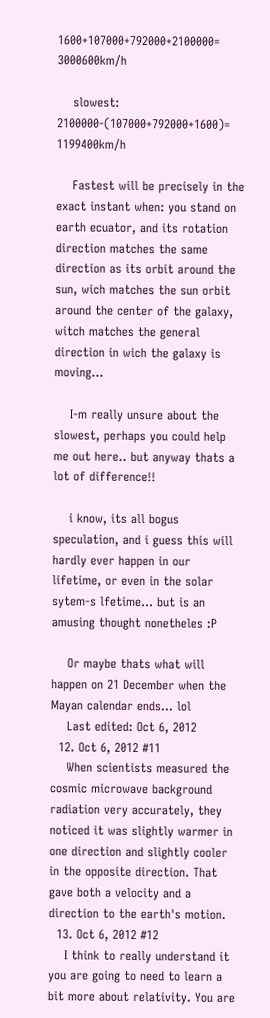1600+107000+792000+2100000= 3000600km/h

    slowest: 2100000-(107000+792000+1600)= 1199400km/h

    Fastest will be precisely in the exact instant when: you stand on earth ecuator, and its rotation direction matches the same direction as its orbit around the sun, wich matches the sun orbit around the center of the galaxy, witch matches the general direction in wich the galaxy is moving...

    I-m really unsure about the slowest, perhaps you could help me out here.. but anyway thats a lot of difference!!

    i know, its all bogus speculation, and i guess this will hardly ever happen in our lifetime, or even in the solar sytem-s lfetime... but is an amusing thought nonetheles :P

    Or maybe thats what will happen on 21 December when the Mayan calendar ends... lol
    Last edited: Oct 6, 2012
  12. Oct 6, 2012 #11
    When scientists measured the cosmic microwave background radiation very accurately, they noticed it was slightly warmer in one direction and slightly cooler in the opposite direction. That gave both a velocity and a direction to the earth's motion.
  13. Oct 6, 2012 #12
    I think to really understand it you are going to need to learn a bit more about relativity. You are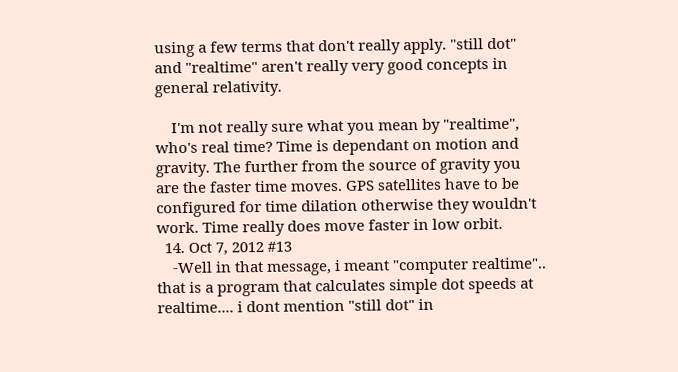using a few terms that don't really apply. "still dot" and "realtime" aren't really very good concepts in general relativity.

    I'm not really sure what you mean by "realtime", who's real time? Time is dependant on motion and gravity. The further from the source of gravity you are the faster time moves. GPS satellites have to be configured for time dilation otherwise they wouldn't work. Time really does move faster in low orbit.
  14. Oct 7, 2012 #13
    -Well in that message, i meant "computer realtime".. that is a program that calculates simple dot speeds at realtime.... i dont mention "still dot" in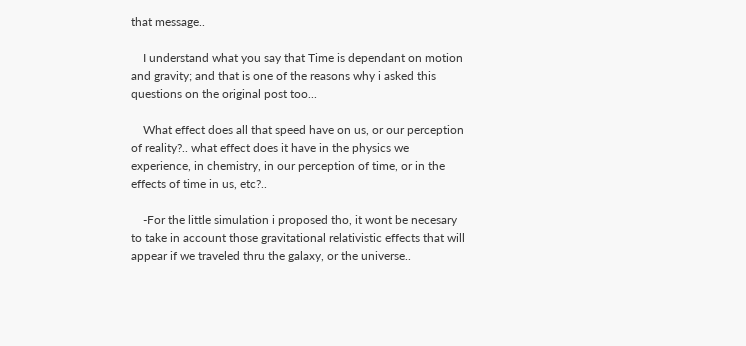that message..

    I understand what you say that Time is dependant on motion and gravity; and that is one of the reasons why i asked this questions on the original post too...

    What effect does all that speed have on us, or our perception of reality?.. what effect does it have in the physics we experience, in chemistry, in our perception of time, or in the effects of time in us, etc?..

    -For the little simulation i proposed tho, it wont be necesary to take in account those gravitational relativistic effects that will appear if we traveled thru the galaxy, or the universe..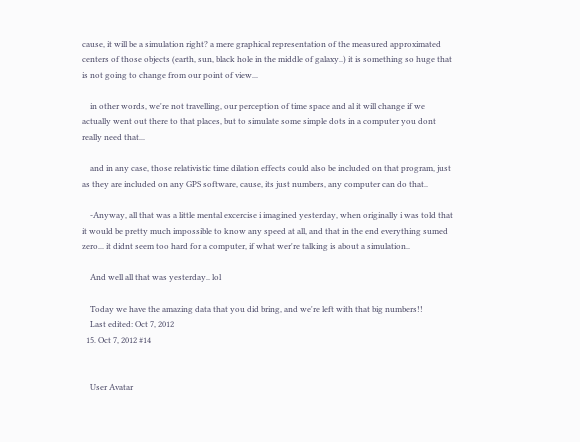cause, it will be a simulation right? a mere graphical representation of the measured approximated centers of those objects (earth, sun, black hole in the middle of galaxy..) it is something so huge that is not going to change from our point of view...

    in other words, we're not travelling, our perception of time space and al it will change if we actually went out there to that places, but to simulate some simple dots in a computer you dont really need that...

    and in any case, those relativistic time dilation effects could also be included on that program, just as they are included on any GPS software, cause, its just numbers, any computer can do that..

    -Anyway, all that was a little mental excercise i imagined yesterday, when originally i was told that it would be pretty much impossible to know any speed at all, and that in the end everything sumed zero... it didnt seem too hard for a computer, if what wer're talking is about a simulation..

    And well all that was yesterday.. lol

    Today we have the amazing data that you did bring, and we're left with that big numbers!!
    Last edited: Oct 7, 2012
  15. Oct 7, 2012 #14


    User Avatar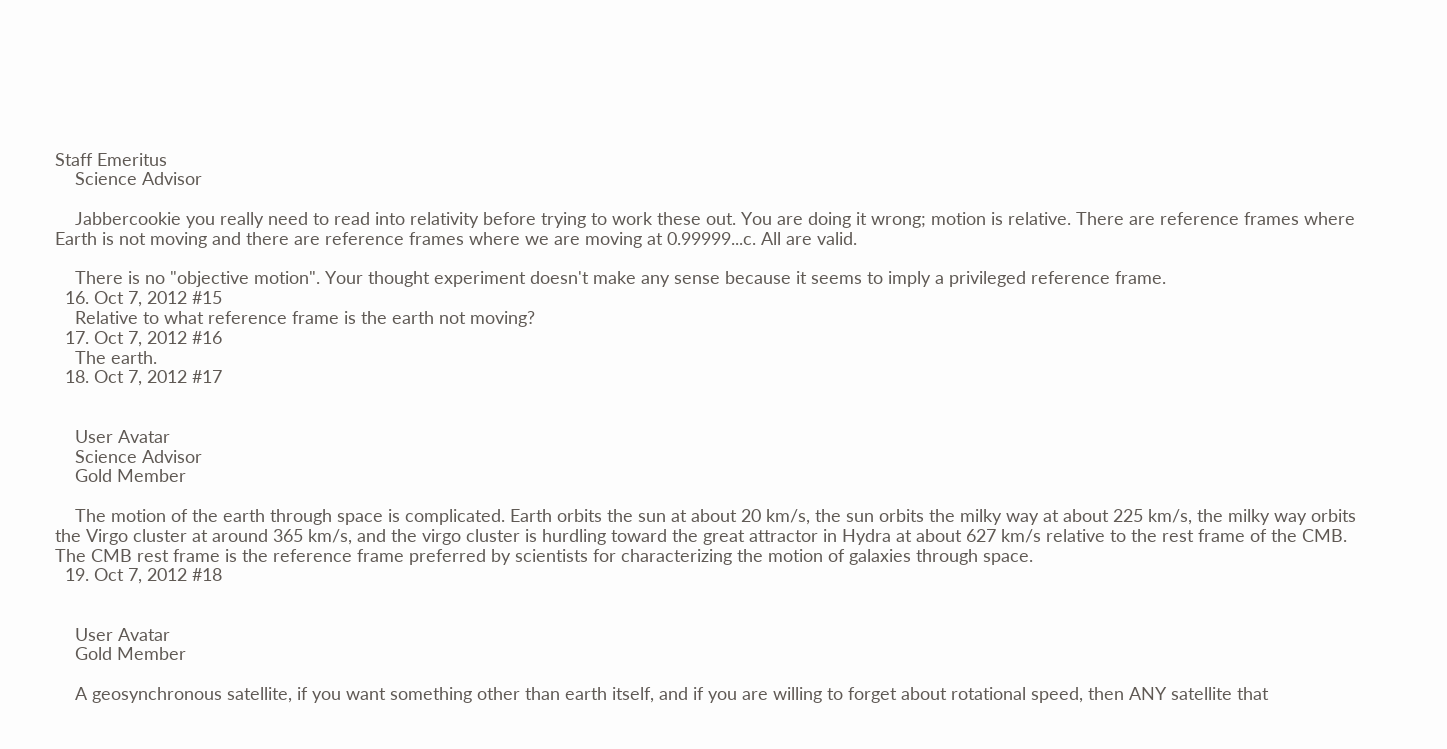Staff Emeritus
    Science Advisor

    Jabbercookie you really need to read into relativity before trying to work these out. You are doing it wrong; motion is relative. There are reference frames where Earth is not moving and there are reference frames where we are moving at 0.99999...c. All are valid.

    There is no "objective motion". Your thought experiment doesn't make any sense because it seems to imply a privileged reference frame.
  16. Oct 7, 2012 #15
    Relative to what reference frame is the earth not moving?
  17. Oct 7, 2012 #16
    The earth.
  18. Oct 7, 2012 #17


    User Avatar
    Science Advisor
    Gold Member

    The motion of the earth through space is complicated. Earth orbits the sun at about 20 km/s, the sun orbits the milky way at about 225 km/s, the milky way orbits the Virgo cluster at around 365 km/s, and the virgo cluster is hurdling toward the great attractor in Hydra at about 627 km/s relative to the rest frame of the CMB. The CMB rest frame is the reference frame preferred by scientists for characterizing the motion of galaxies through space.
  19. Oct 7, 2012 #18


    User Avatar
    Gold Member

    A geosynchronous satellite, if you want something other than earth itself, and if you are willing to forget about rotational speed, then ANY satellite that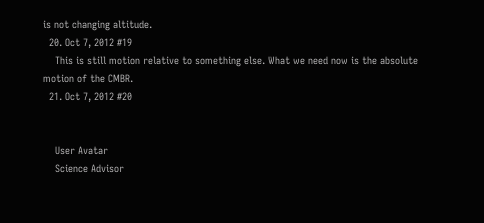is not changing altitude.
  20. Oct 7, 2012 #19
    This is still motion relative to something else. What we need now is the absolute motion of the CMBR.
  21. Oct 7, 2012 #20


    User Avatar
    Science Advisor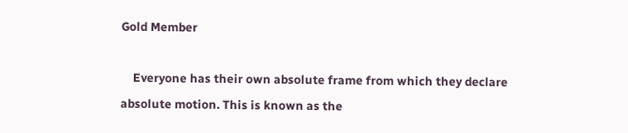Gold Member

    Everyone has their own absolute frame from which they declare absolute motion. This is known as the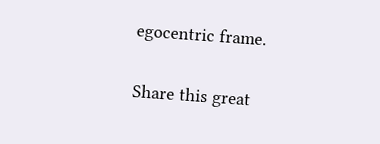egocentric frame.

Share this great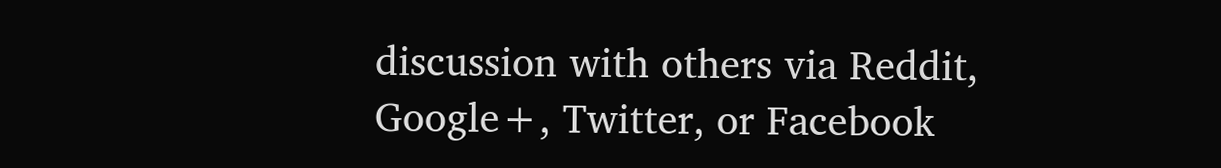discussion with others via Reddit, Google+, Twitter, or Facebook